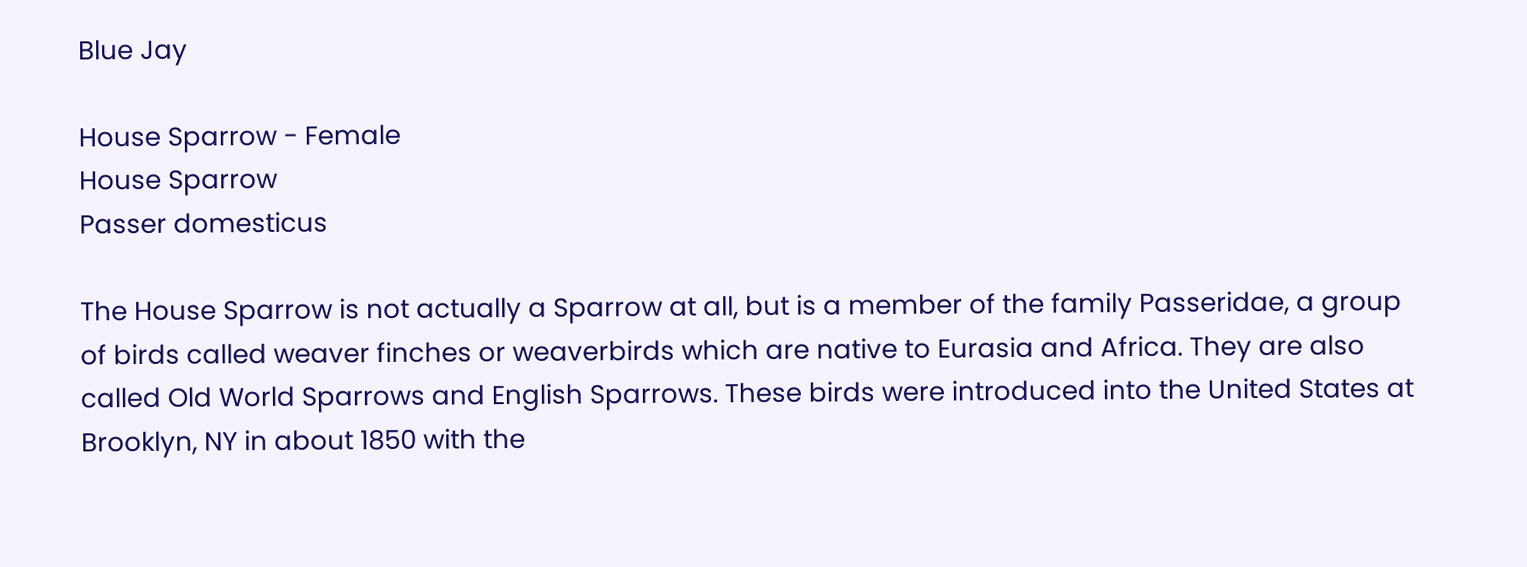Blue Jay

House Sparrow - Female
House Sparrow
Passer domesticus

The House Sparrow is not actually a Sparrow at all, but is a member of the family Passeridae, a group of birds called weaver finches or weaverbirds which are native to Eurasia and Africa. They are also called Old World Sparrows and English Sparrows. These birds were introduced into the United States at Brooklyn, NY in about 1850 with the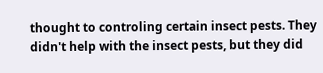thought to controling certain insect pests. They didn't help with the insect pests, but they did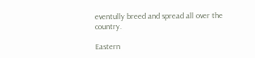eventully breed and spread all over the country.

Eastern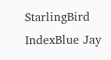StarlingBird IndexBlue Jay